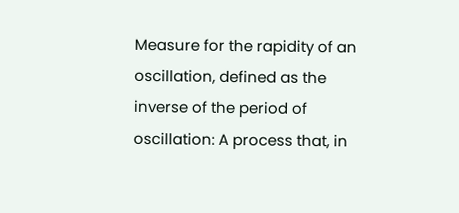Measure for the rapidity of an oscillation, defined as the inverse of the period of oscillation: A process that, in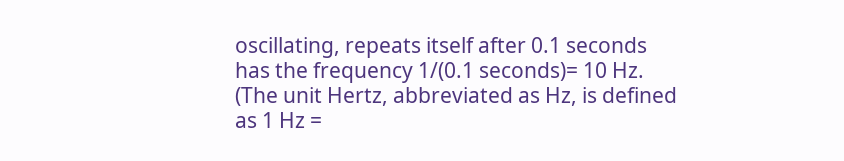oscillating, repeats itself after 0.1 seconds has the frequency 1/(0.1 seconds)= 10 Hz. (The unit Hertz, abbreviated as Hz, is defined as 1 Hz =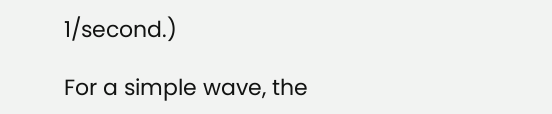1/second.)

For a simple wave, the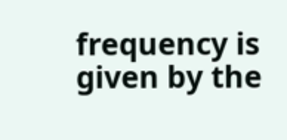frequency is given by the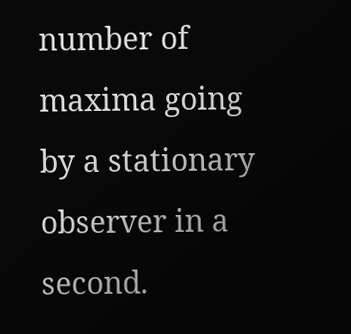number of maxima going by a stationary observer in a second.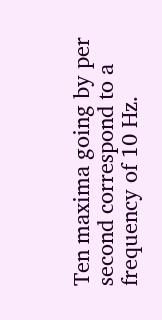Ten maxima going by per second correspond to a frequency of 10 Hz.